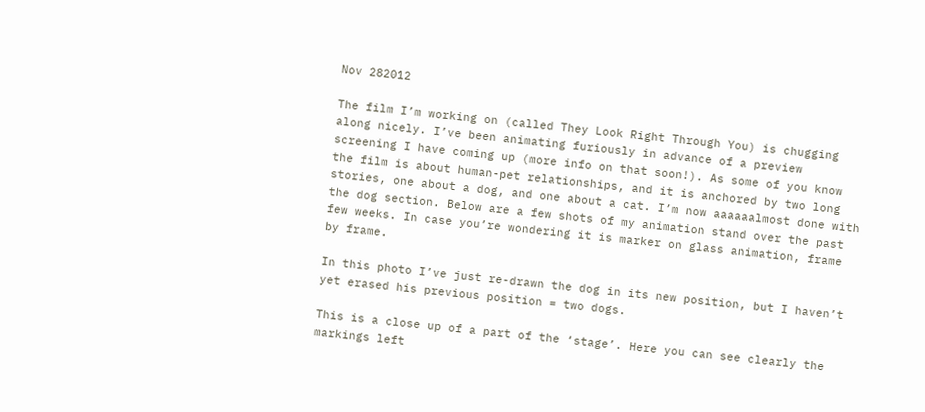Nov 282012

The film I’m working on (called They Look Right Through You) is chugging along nicely. I’ve been animating furiously in advance of a preview screening I have coming up (more info on that soon!). As some of you know the film is about human-pet relationships, and it is anchored by two long stories, one about a dog, and one about a cat. I’m now aaaaaalmost done with the dog section. Below are a few shots of my animation stand over the past few weeks. In case you’re wondering it is marker on glass animation, frame by frame.

In this photo I’ve just re-drawn the dog in its new position, but I haven’t yet erased his previous position = two dogs.

This is a close up of a part of the ‘stage’. Here you can see clearly the markings left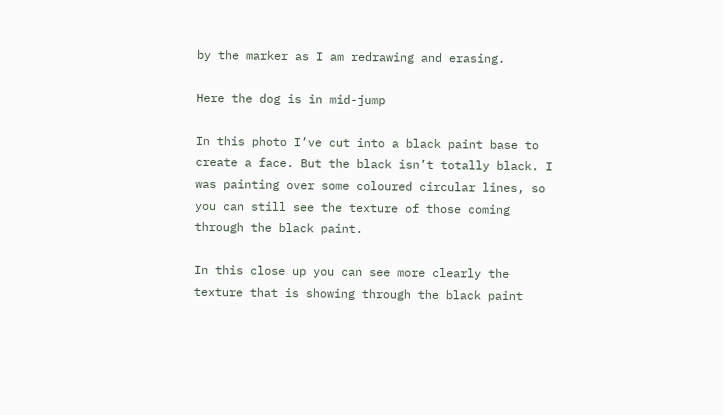by the marker as I am redrawing and erasing.

Here the dog is in mid-jump

In this photo I’ve cut into a black paint base to create a face. But the black isn’t totally black. I was painting over some coloured circular lines, so you can still see the texture of those coming through the black paint.

In this close up you can see more clearly the texture that is showing through the black paint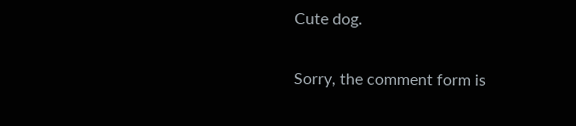Cute dog.

Sorry, the comment form is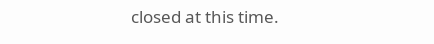closed at this time.